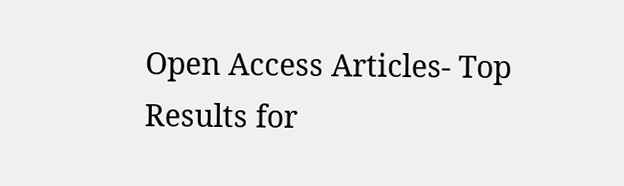Open Access Articles- Top Results for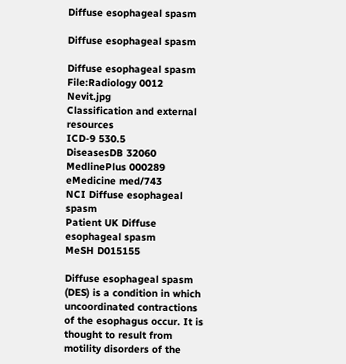Diffuse esophageal spasm

Diffuse esophageal spasm

Diffuse esophageal spasm
File:Radiology 0012 Nevit.jpg
Classification and external resources
ICD-9 530.5
DiseasesDB 32060
MedlinePlus 000289
eMedicine med/743
NCI Diffuse esophageal spasm
Patient UK Diffuse esophageal spasm
MeSH D015155

Diffuse esophageal spasm (DES) is a condition in which uncoordinated contractions of the esophagus occur. It is thought to result from motility disorders of the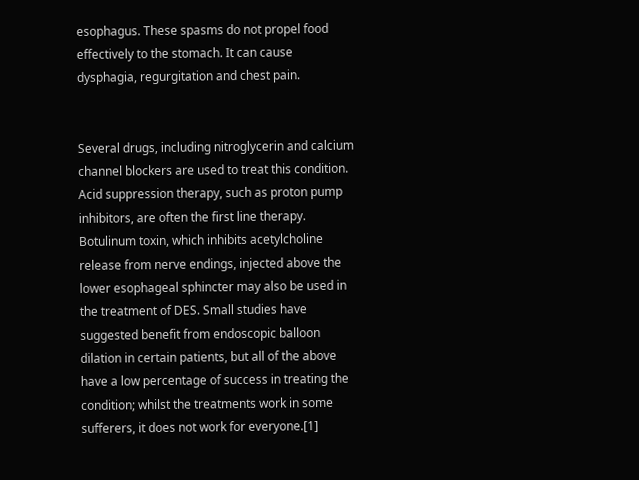esophagus. These spasms do not propel food effectively to the stomach. It can cause dysphagia, regurgitation and chest pain.


Several drugs, including nitroglycerin and calcium channel blockers are used to treat this condition. Acid suppression therapy, such as proton pump inhibitors, are often the first line therapy. Botulinum toxin, which inhibits acetylcholine release from nerve endings, injected above the lower esophageal sphincter may also be used in the treatment of DES. Small studies have suggested benefit from endoscopic balloon dilation in certain patients, but all of the above have a low percentage of success in treating the condition; whilst the treatments work in some sufferers, it does not work for everyone.[1]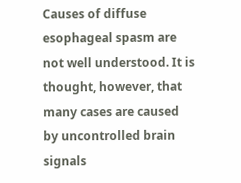Causes of diffuse esophageal spasm are not well understood. It is thought, however, that many cases are caused by uncontrolled brain signals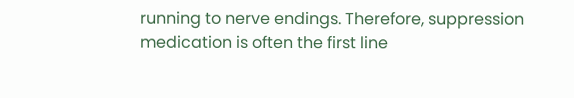running to nerve endings. Therefore, suppression medication is often the first line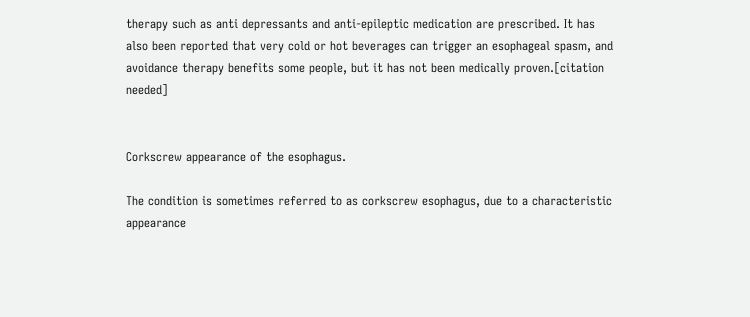therapy such as anti depressants and anti-epileptic medication are prescribed. It has also been reported that very cold or hot beverages can trigger an esophageal spasm, and avoidance therapy benefits some people, but it has not been medically proven.[citation needed]


Corkscrew appearance of the esophagus.

The condition is sometimes referred to as corkscrew esophagus, due to a characteristic appearance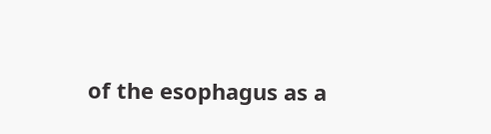of the esophagus as a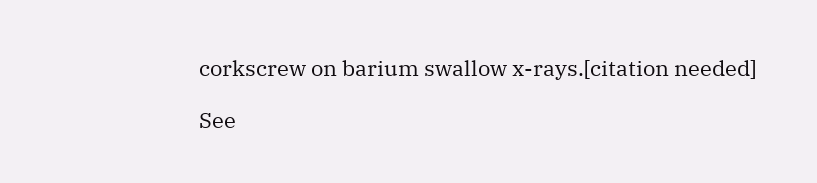corkscrew on barium swallow x-rays.[citation needed]

See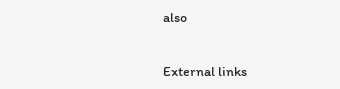also


External links